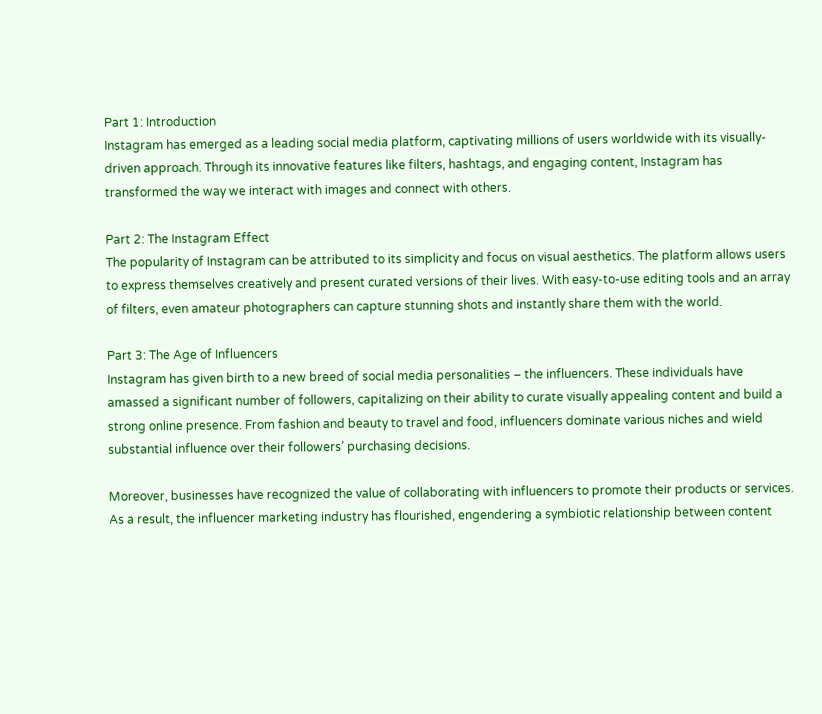Part 1: Introduction
Instagram has emerged as a leading social media platform, captivating millions of users worldwide with its visually-driven approach. Through its innovative features like filters, hashtags, and engaging content, Instagram has transformed the way we interact with images and connect with others.

Part 2: The Instagram Effect
The popularity of Instagram can be attributed to its simplicity and focus on visual aesthetics. The platform allows users to express themselves creatively and present curated versions of their lives. With easy-to-use editing tools and an array of filters, even amateur photographers can capture stunning shots and instantly share them with the world.

Part 3: The Age of Influencers
Instagram has given birth to a new breed of social media personalities – the influencers. These individuals have amassed a significant number of followers, capitalizing on their ability to curate visually appealing content and build a strong online presence. From fashion and beauty to travel and food, influencers dominate various niches and wield substantial influence over their followers’ purchasing decisions.

Moreover, businesses have recognized the value of collaborating with influencers to promote their products or services. As a result, the influencer marketing industry has flourished, engendering a symbiotic relationship between content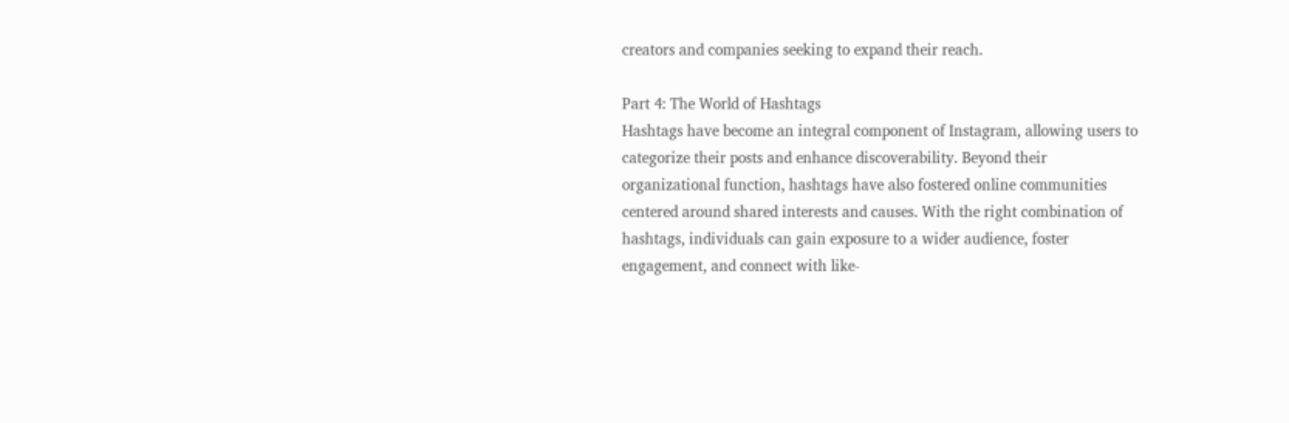creators and companies seeking to expand their reach.

Part 4: The World of Hashtags
Hashtags have become an integral component of Instagram, allowing users to categorize their posts and enhance discoverability. Beyond their organizational function, hashtags have also fostered online communities centered around shared interests and causes. With the right combination of hashtags, individuals can gain exposure to a wider audience, foster engagement, and connect with like-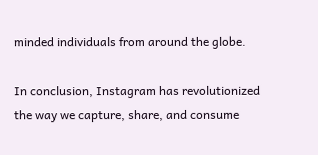minded individuals from around the globe.

In conclusion, Instagram has revolutionized the way we capture, share, and consume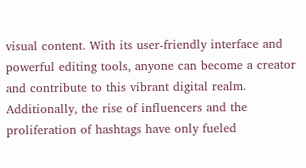visual content. With its user-friendly interface and powerful editing tools, anyone can become a creator and contribute to this vibrant digital realm. Additionally, the rise of influencers and the proliferation of hashtags have only fueled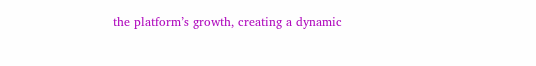the platform’s growth, creating a dynamic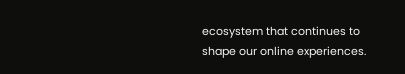ecosystem that continues to shape our online experiences.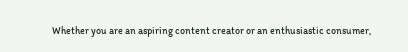Whether you are an aspiring content creator or an enthusiastic consumer,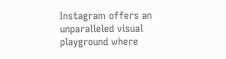Instagram offers an unparalleled visual playground where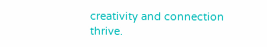creativity and connection thrive.